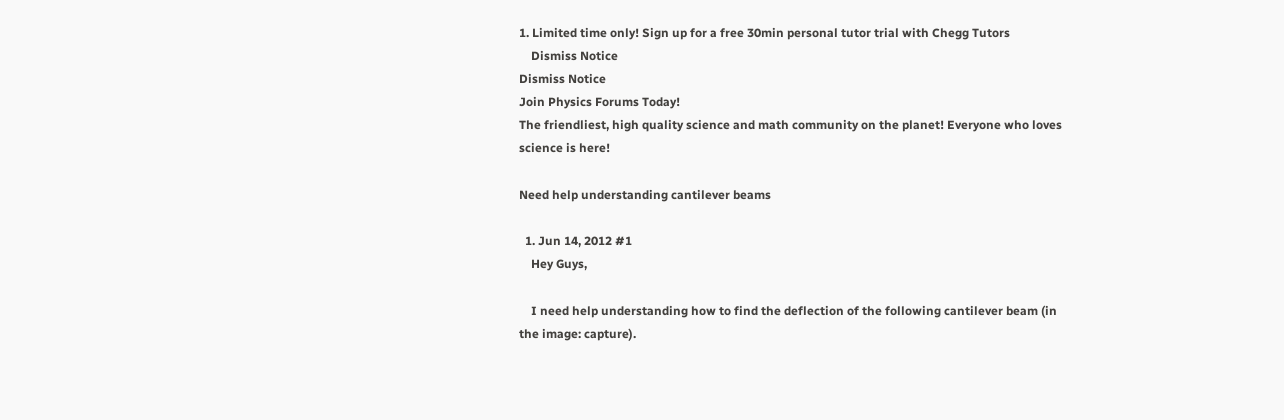1. Limited time only! Sign up for a free 30min personal tutor trial with Chegg Tutors
    Dismiss Notice
Dismiss Notice
Join Physics Forums Today!
The friendliest, high quality science and math community on the planet! Everyone who loves science is here!

Need help understanding cantilever beams

  1. Jun 14, 2012 #1
    Hey Guys,

    I need help understanding how to find the deflection of the following cantilever beam (in the image: capture).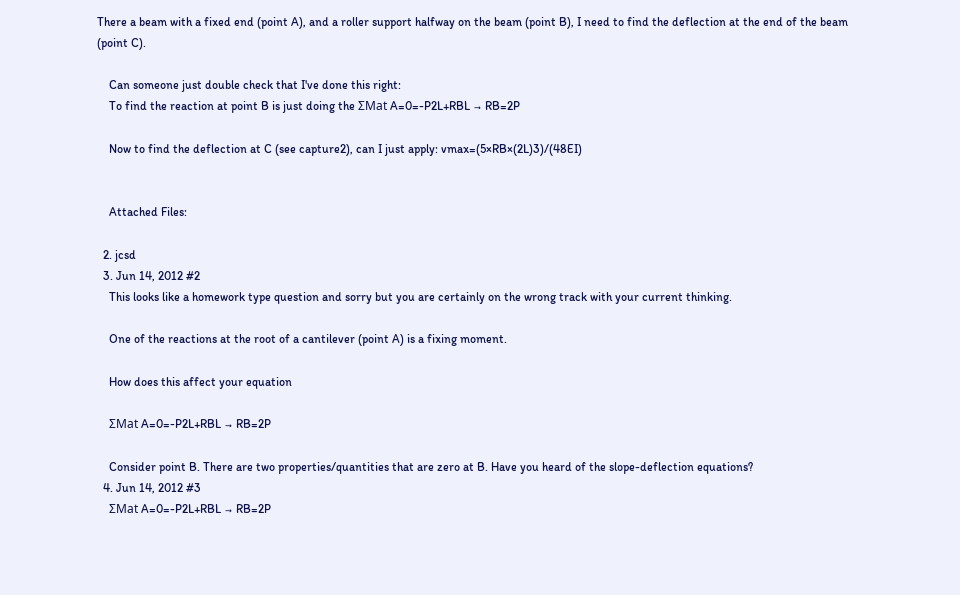There a beam with a fixed end (point A), and a roller support halfway on the beam (point B), I need to find the deflection at the end of the beam (point C).

    Can someone just double check that I've done this right:
    To find the reaction at point B is just doing the ƩMat A=0=-P2L+RBL → RB=2P

    Now to find the deflection at C (see capture2), can I just apply: vmax=(5×RB×(2L)3)/(48EI)


    Attached Files:

  2. jcsd
  3. Jun 14, 2012 #2
    This looks like a homework type question and sorry but you are certainly on the wrong track with your current thinking.

    One of the reactions at the root of a cantilever (point A) is a fixing moment.

    How does this affect your equation

    ƩMat A=0=-P2L+RBL → RB=2P

    Consider point B. There are two properties/quantities that are zero at B. Have you heard of the slope-deflection equations?
  4. Jun 14, 2012 #3
    ƩMat A=0=-P2L+RBL → RB=2P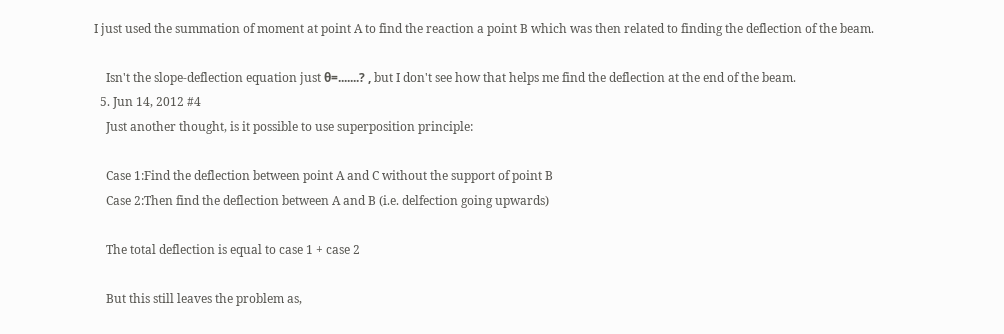I just used the summation of moment at point A to find the reaction a point B which was then related to finding the deflection of the beam.

    Isn't the slope-deflection equation just θ=.......? , but I don't see how that helps me find the deflection at the end of the beam.
  5. Jun 14, 2012 #4
    Just another thought, is it possible to use superposition principle:

    Case 1:Find the deflection between point A and C without the support of point B
    Case 2:Then find the deflection between A and B (i.e. delfection going upwards)

    The total deflection is equal to case 1 + case 2

    But this still leaves the problem as,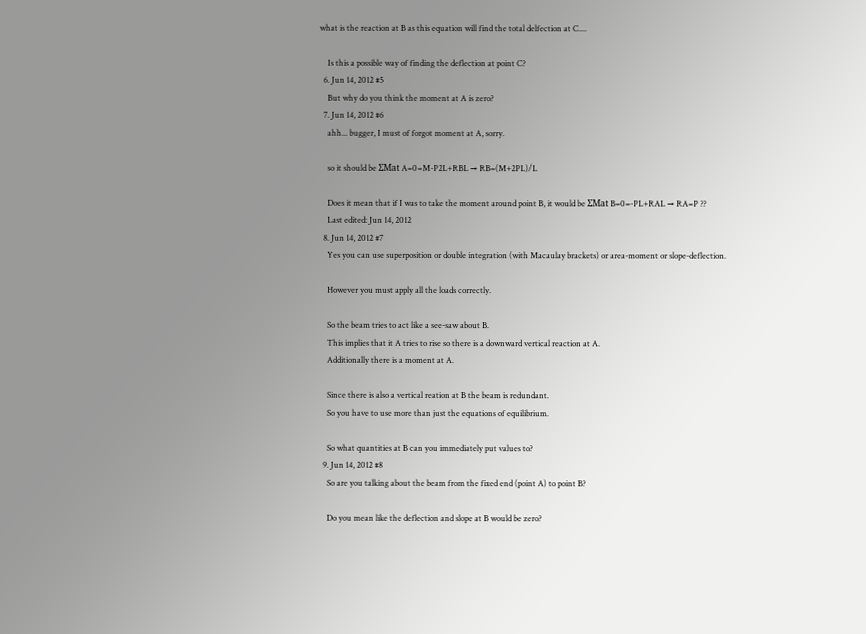what is the reaction at B as this equation will find the total delfection at C....

    Is this a possible way of finding the deflection at point C?
  6. Jun 14, 2012 #5
    But why do you think the moment at A is zero?
  7. Jun 14, 2012 #6
    ahh... bugger, I must of forgot moment at A, sorry.

    so it should be ƩMat A=0=M-P2L+RBL → RB=(M+2PL)/L

    Does it mean that if I was to take the moment around point B, it would be ƩMat B=0=-PL+RAL → RA=P ??
    Last edited: Jun 14, 2012
  8. Jun 14, 2012 #7
    Yes you can use superposition or double integration (with Macaulay brackets) or area-moment or slope-deflection.

    However you must apply all the loads correctly.

    So the beam tries to act like a see-saw about B.
    This implies that it A tries to rise so there is a downward vertical reaction at A.
    Additionally there is a moment at A.

    Since there is also a vertical reation at B the beam is redundant.
    So you have to use more than just the equations of equilibrium.

    So what quantities at B can you immediately put values to?
  9. Jun 14, 2012 #8
    So are you talking about the beam from the fixed end (point A) to point B?

    Do you mean like the deflection and slope at B would be zero?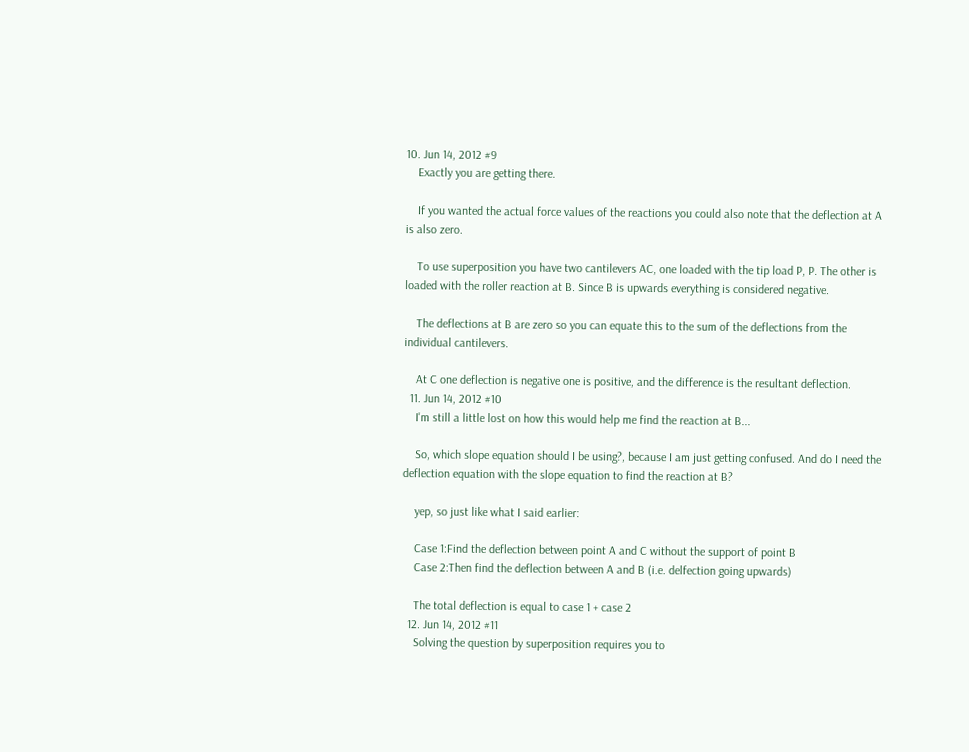10. Jun 14, 2012 #9
    Exactly you are getting there.

    If you wanted the actual force values of the reactions you could also note that the deflection at A is also zero.

    To use superposition you have two cantilevers AC, one loaded with the tip load P, P. The other is loaded with the roller reaction at B. Since B is upwards everything is considered negative.

    The deflections at B are zero so you can equate this to the sum of the deflections from the individual cantilevers.

    At C one deflection is negative one is positive, and the difference is the resultant deflection.
  11. Jun 14, 2012 #10
    I'm still a little lost on how this would help me find the reaction at B...

    So, which slope equation should I be using?, because I am just getting confused. And do I need the deflection equation with the slope equation to find the reaction at B?

    yep, so just like what I said earlier:

    Case 1:Find the deflection between point A and C without the support of point B
    Case 2:Then find the deflection between A and B (i.e. delfection going upwards)

    The total deflection is equal to case 1 + case 2
  12. Jun 14, 2012 #11
    Solving the question by superposition requires you to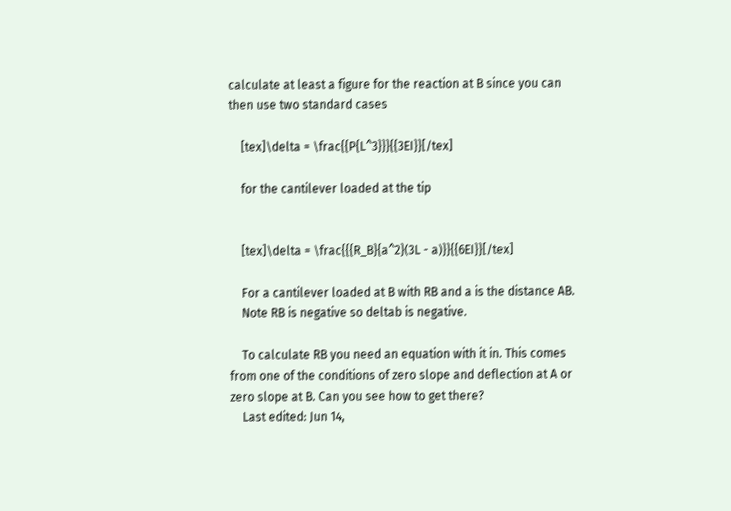calculate at least a figure for the reaction at B since you can then use two standard cases

    [tex]\delta = \frac{{P{L^3}}}{{3EI}}[/tex]

    for the cantilever loaded at the tip


    [tex]\delta = \frac{{{R_B}{a^2}(3L - a)}}{{6EI}}[/tex]

    For a cantilever loaded at B with RB and a is the distance AB.
    Note RB is negative so deltab is negative.

    To calculate RB you need an equation with it in. This comes from one of the conditions of zero slope and deflection at A or zero slope at B. Can you see how to get there?
    Last edited: Jun 14,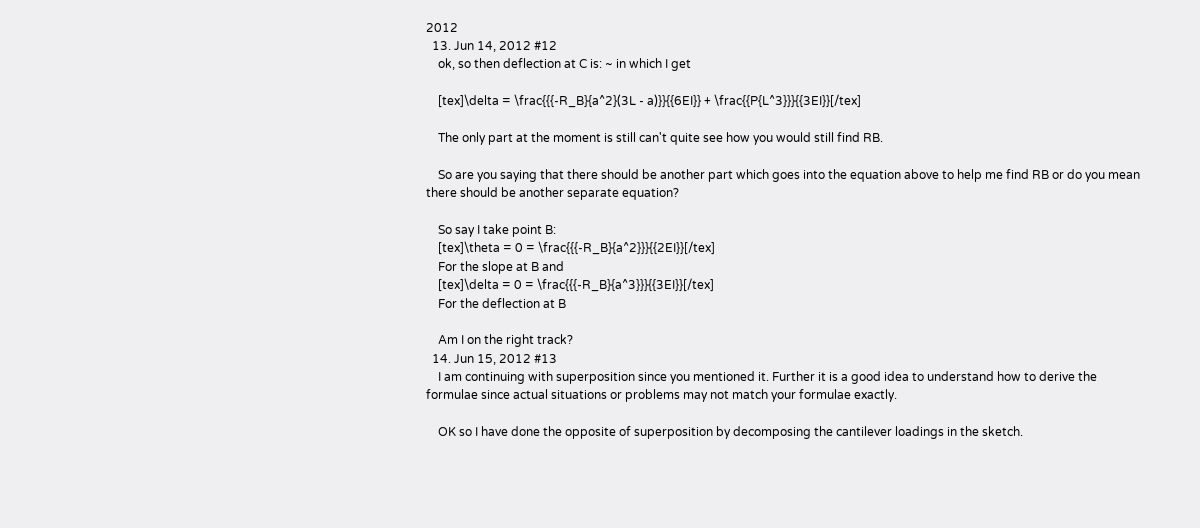2012
  13. Jun 14, 2012 #12
    ok, so then deflection at C is: ~ in which I get

    [tex]\delta = \frac{{{-R_B}{a^2}(3L - a)}}{{6EI}} + \frac{{P{L^3}}}{{3EI}}[/tex]

    The only part at the moment is still can't quite see how you would still find RB.

    So are you saying that there should be another part which goes into the equation above to help me find RB or do you mean there should be another separate equation?

    So say I take point B:
    [tex]\theta = 0 = \frac{{{-R_B}{a^2}}}{{2EI}}[/tex]
    For the slope at B and
    [tex]\delta = 0 = \frac{{{-R_B}{a^3}}}{{3EI}}[/tex]
    For the deflection at B

    Am I on the right track?
  14. Jun 15, 2012 #13
    I am continuing with superposition since you mentioned it. Further it is a good idea to understand how to derive the formulae since actual situations or problems may not match your formulae exactly.

    OK so I have done the opposite of superposition by decomposing the cantilever loadings in the sketch.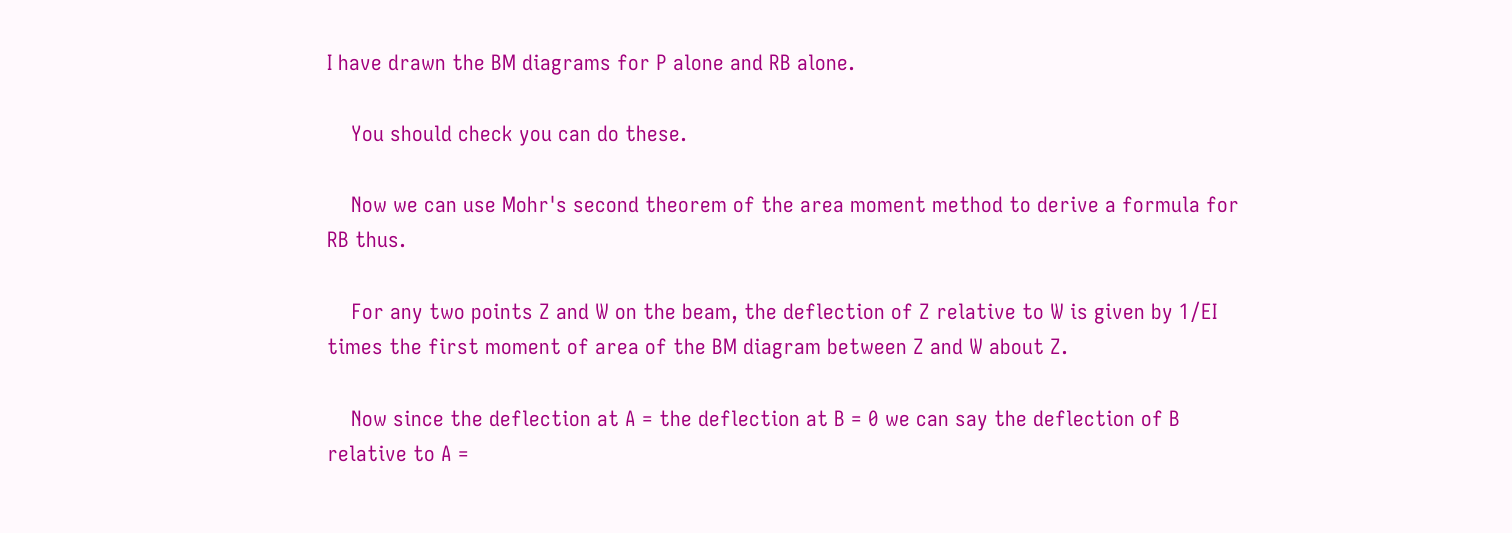I have drawn the BM diagrams for P alone and RB alone.

    You should check you can do these.

    Now we can use Mohr's second theorem of the area moment method to derive a formula for RB thus.

    For any two points Z and W on the beam, the deflection of Z relative to W is given by 1/EI times the first moment of area of the BM diagram between Z and W about Z.

    Now since the deflection at A = the deflection at B = 0 we can say the deflection of B relative to A =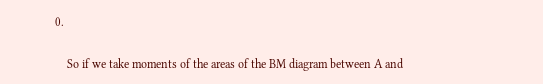0.

    So if we take moments of the areas of the BM diagram between A and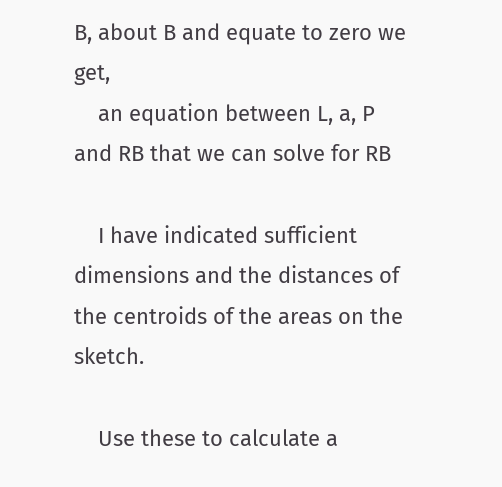B, about B and equate to zero we get,
    an equation between L, a, P and RB that we can solve for RB

    I have indicated sufficient dimensions and the distances of the centroids of the areas on the sketch.

    Use these to calculate a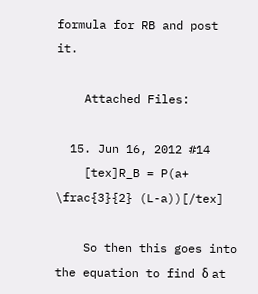formula for RB and post it.

    Attached Files:

  15. Jun 16, 2012 #14
    [tex]R_B = P(a+ \frac{3}{2} (L-a))[/tex]

    So then this goes into the equation to find δ at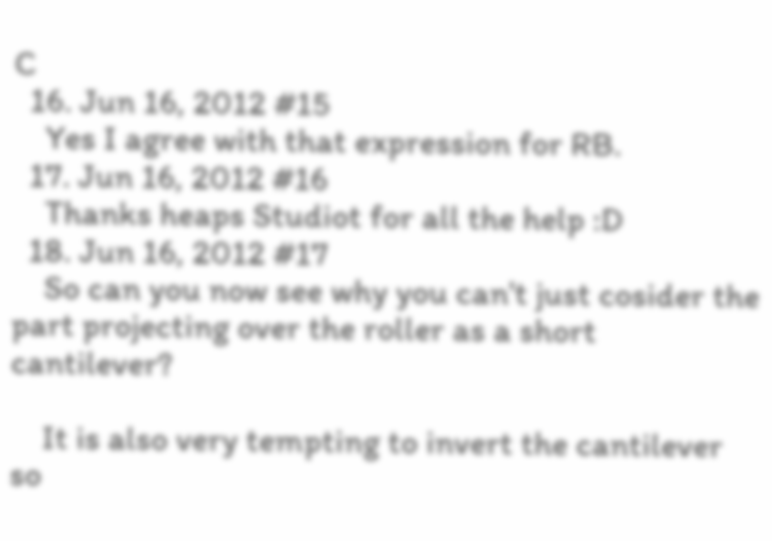C
  16. Jun 16, 2012 #15
    Yes I agree with that expression for RB.
  17. Jun 16, 2012 #16
    Thanks heaps Studiot for all the help :D
  18. Jun 16, 2012 #17
    So can you now see why you can't just cosider the part projecting over the roller as a short cantilever?

    It is also very tempting to invert the cantilever so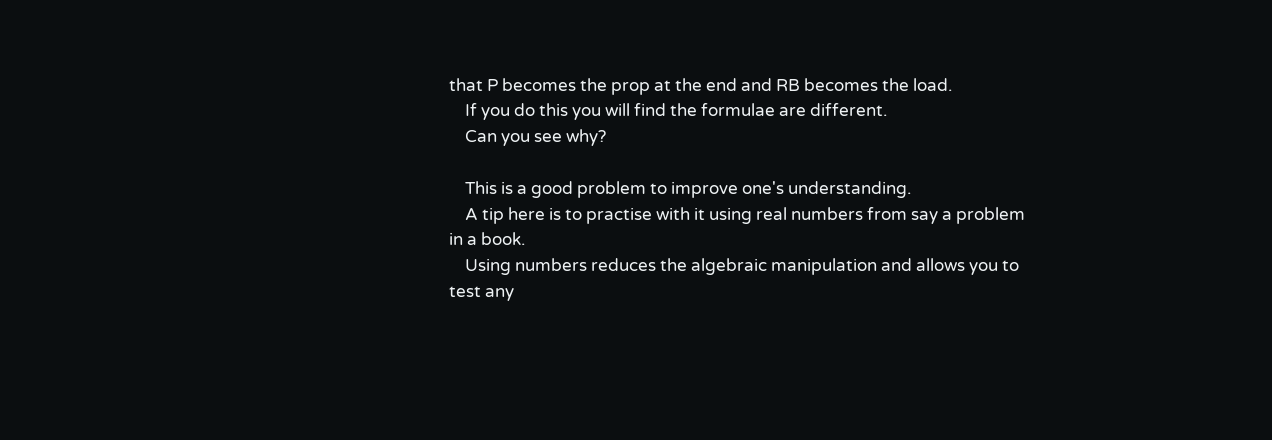that P becomes the prop at the end and RB becomes the load.
    If you do this you will find the formulae are different.
    Can you see why?

    This is a good problem to improve one's understanding.
    A tip here is to practise with it using real numbers from say a problem in a book.
    Using numbers reduces the algebraic manipulation and allows you to test any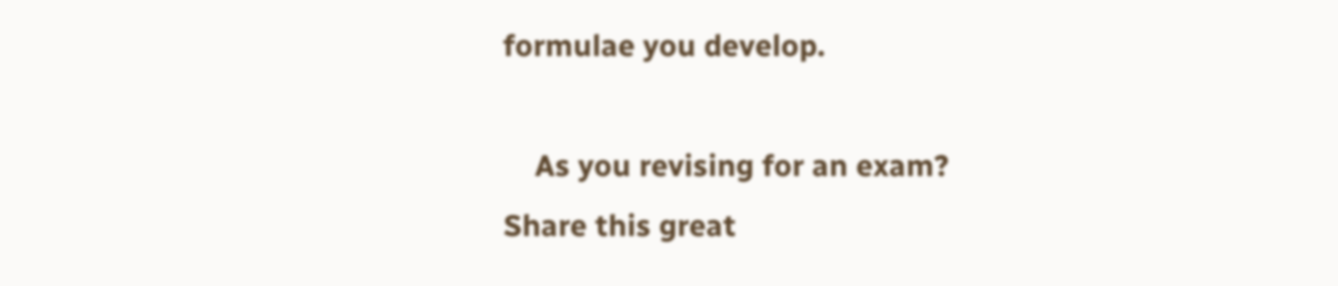formulae you develop.

    As you revising for an exam?
Share this great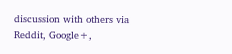discussion with others via Reddit, Google+,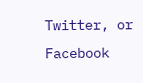Twitter, or Facebook